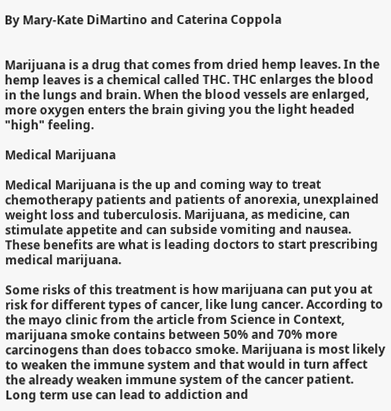By Mary-Kate DiMartino and Caterina Coppola


Marijuana is a drug that comes from dried hemp leaves. In the hemp leaves is a chemical called THC. THC enlarges the blood in the lungs and brain. When the blood vessels are enlarged, more oxygen enters the brain giving you the light headed "high" feeling.

Medical Marijuana

Medical Marijuana is the up and coming way to treat chemotherapy patients and patients of anorexia, unexplained weight loss and tuberculosis. Marijuana, as medicine, can stimulate appetite and can subside vomiting and nausea. These benefits are what is leading doctors to start prescribing medical marijuana.

Some risks of this treatment is how marijuana can put you at risk for different types of cancer, like lung cancer. According to the mayo clinic from the article from Science in Context, marijuana smoke contains between 50% and 70% more carcinogens than does tobacco smoke. Marijuana is most likely to weaken the immune system and that would in turn affect the already weaken immune system of the cancer patient. Long term use can lead to addiction and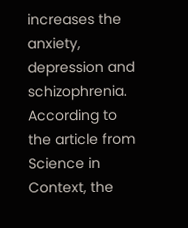increases the anxiety, depression and schizophrenia. According to the article from Science in Context, the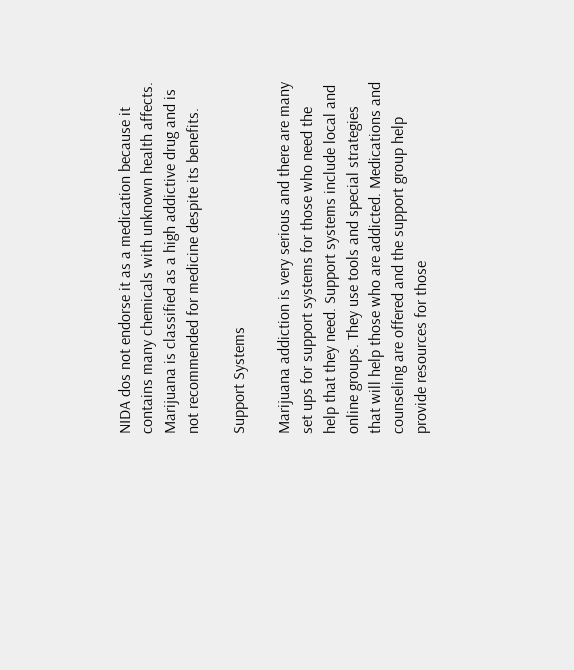NIDA dos not endorse it as a medication because it contains many chemicals with unknown health affects. Marijuana is classified as a high addictive drug and is not recommended for medicine despite its benefits.

Support Systems

Marijuana addiction is very serious and there are many set ups for support systems for those who need the help that they need. Support systems include local and online groups. They use tools and special strategies that will help those who are addicted. Medications and counseling are offered and the support group help provide resources for those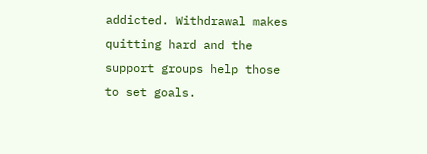addicted. Withdrawal makes quitting hard and the support groups help those to set goals.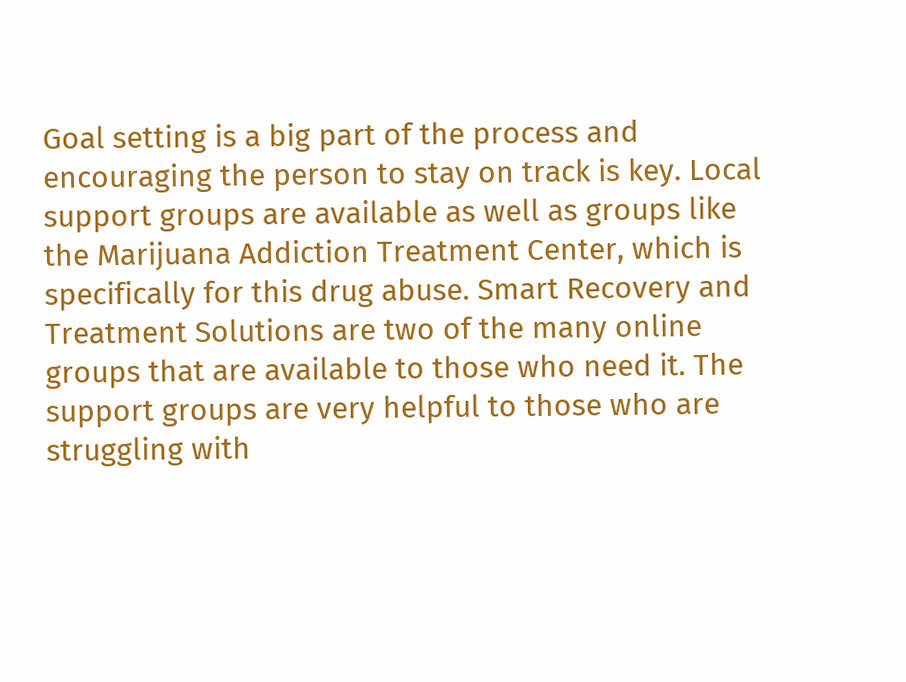Goal setting is a big part of the process and encouraging the person to stay on track is key. Local support groups are available as well as groups like the Marijuana Addiction Treatment Center, which is specifically for this drug abuse. Smart Recovery and Treatment Solutions are two of the many online groups that are available to those who need it. The support groups are very helpful to those who are struggling with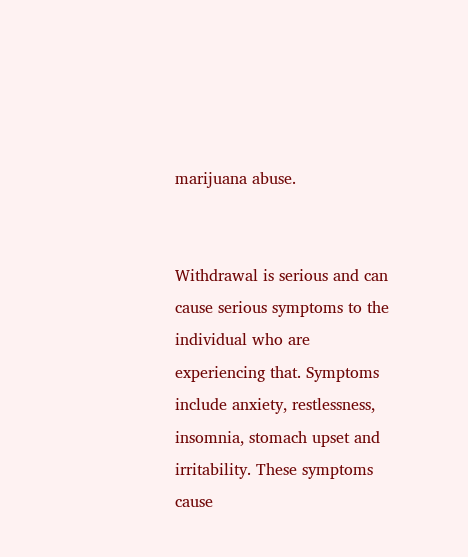marijuana abuse.


Withdrawal is serious and can cause serious symptoms to the individual who are experiencing that. Symptoms include anxiety, restlessness, insomnia, stomach upset and irritability. These symptoms cause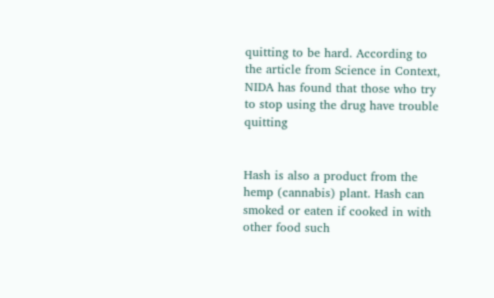quitting to be hard. According to the article from Science in Context, NIDA has found that those who try to stop using the drug have trouble quitting


Hash is also a product from the hemp (cannabis) plant. Hash can smoked or eaten if cooked in with other food such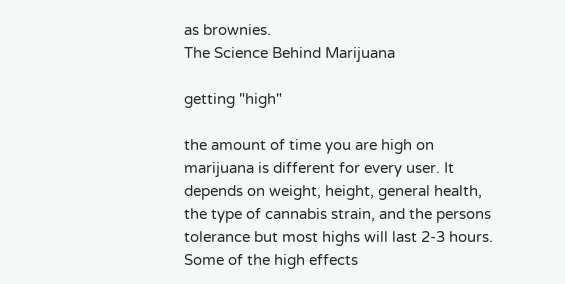as brownies.
The Science Behind Marijuana

getting "high"

the amount of time you are high on marijuana is different for every user. It depends on weight, height, general health, the type of cannabis strain, and the persons tolerance but most highs will last 2-3 hours. Some of the high effects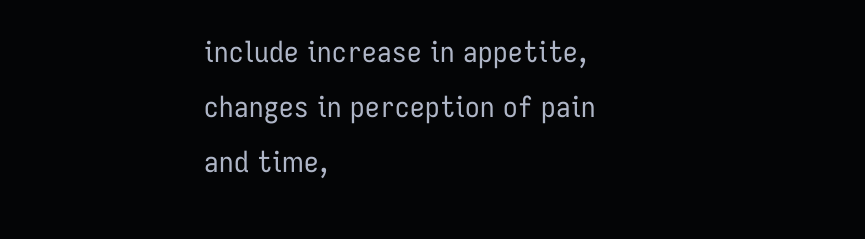include increase in appetite, changes in perception of pain and time,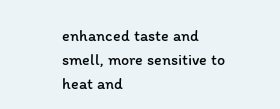enhanced taste and smell, more sensitive to heat and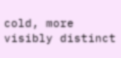cold, more visibly distinct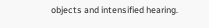objects and intensified hearing.